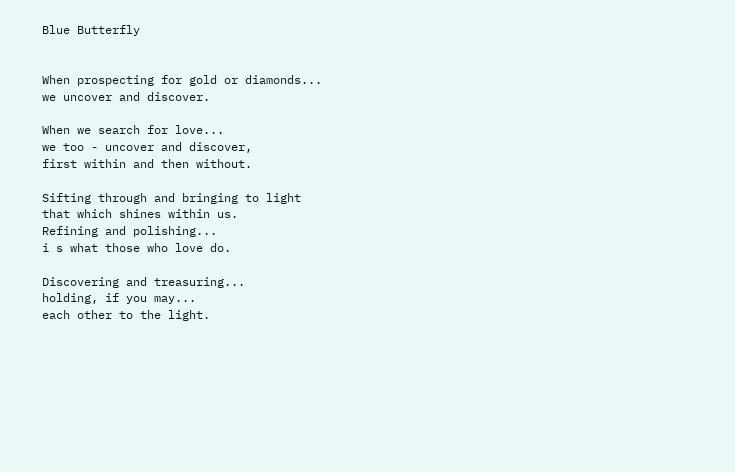Blue Butterfly


When prospecting for gold or diamonds...
we uncover and discover.

When we search for love...
we too - uncover and discover,
first within and then without.

Sifting through and bringing to light
that which shines within us.
Refining and polishing...
i s what those who love do.

Discovering and treasuring...
holding, if you may...
each other to the light.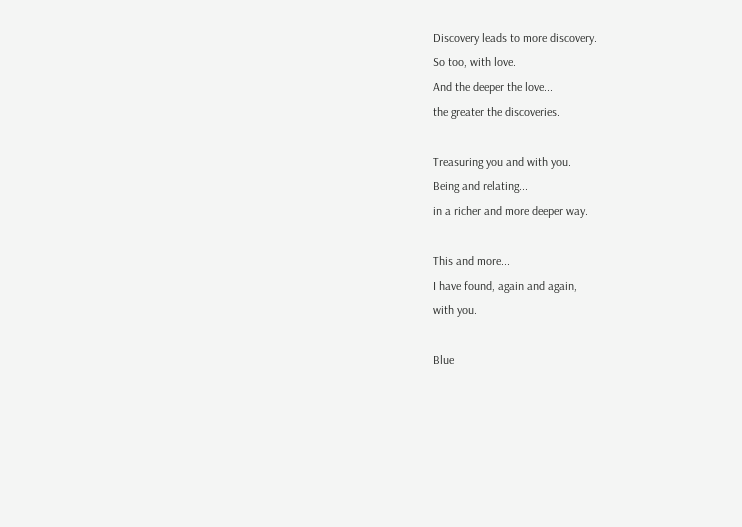Discovery leads to more discovery.
So too, with love.
And the deeper the love...
the greater the discoveries.

Treasuring you and with you.
Being and relating...
in a richer and more deeper way.

This and more...
I have found, again and again,
with you.

Blue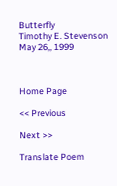Butterfly
Timothy E. Stevenson   May 26,, 1999



Home Page

<< Previous

Next >>

Translate Poem